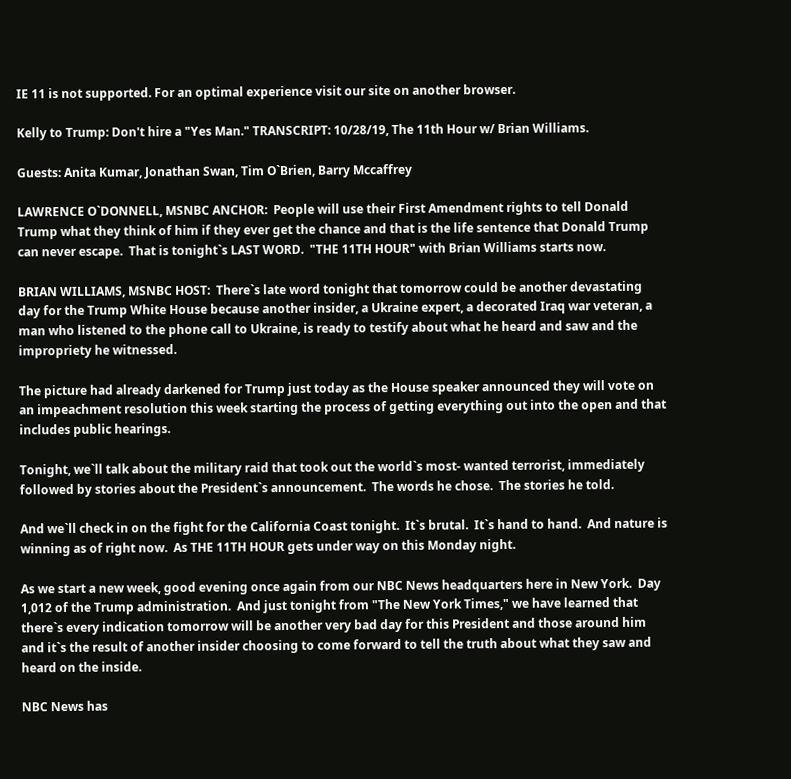IE 11 is not supported. For an optimal experience visit our site on another browser.

Kelly to Trump: Don't hire a "Yes Man." TRANSCRIPT: 10/28/19, The 11th Hour w/ Brian Williams.

Guests: Anita Kumar, Jonathan Swan, Tim O`Brien, Barry Mccaffrey

LAWRENCE O`DONNELL, MSNBC ANCHOR:  People will use their First Amendment rights to tell Donald Trump what they think of him if they ever get the chance and that is the life sentence that Donald Trump can never escape.  That is tonight`s LAST WORD.  "THE 11TH HOUR" with Brian Williams starts now.

BRIAN WILLIAMS, MSNBC HOST:  There`s late word tonight that tomorrow could be another devastating day for the Trump White House because another insider, a Ukraine expert, a decorated Iraq war veteran, a man who listened to the phone call to Ukraine, is ready to testify about what he heard and saw and the impropriety he witnessed.

The picture had already darkened for Trump just today as the House speaker announced they will vote on an impeachment resolution this week starting the process of getting everything out into the open and that includes public hearings.

Tonight, we`ll talk about the military raid that took out the world`s most- wanted terrorist, immediately followed by stories about the President`s announcement.  The words he chose.  The stories he told.

And we`ll check in on the fight for the California Coast tonight.  It`s brutal.  It`s hand to hand.  And nature is winning as of right now.  As THE 11TH HOUR gets under way on this Monday night.

As we start a new week, good evening once again from our NBC News headquarters here in New York.  Day 1,012 of the Trump administration.  And just tonight from "The New York Times," we have learned that there`s every indication tomorrow will be another very bad day for this President and those around him and it`s the result of another insider choosing to come forward to tell the truth about what they saw and heard on the inside.

NBC News has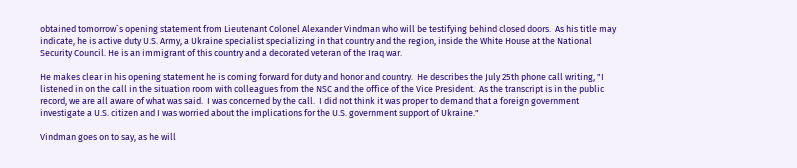obtained tomorrow`s opening statement from Lieutenant Colonel Alexander Vindman who will be testifying behind closed doors.  As his title may indicate, he is active duty U.S. Army, a Ukraine specialist specializing in that country and the region, inside the White House at the National Security Council. He is an immigrant of this country and a decorated veteran of the Iraq war.

He makes clear in his opening statement he is coming forward for duty and honor and country.  He describes the July 25th phone call writing, "I listened in on the call in the situation room with colleagues from the NSC and the office of the Vice President.  As the transcript is in the public record, we are all aware of what was said.  I was concerned by the call.  I did not think it was proper to demand that a foreign government investigate a U.S. citizen and I was worried about the implications for the U.S. government support of Ukraine."

Vindman goes on to say, as he will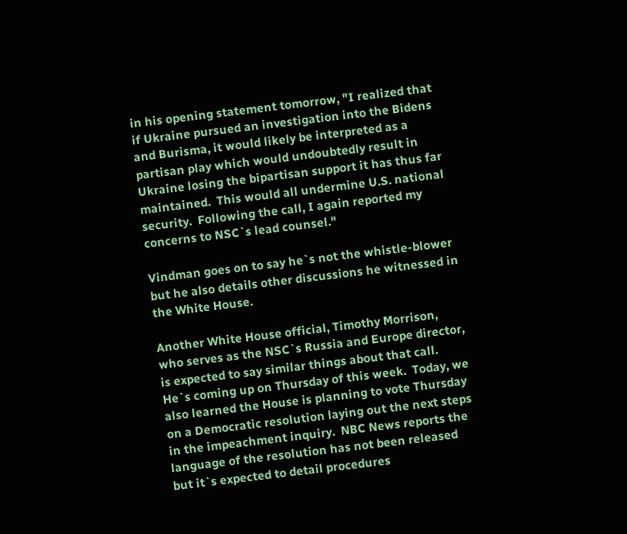in his opening statement tomorrow, "I realized that if Ukraine pursued an investigation into the Bidens and Burisma, it would likely be interpreted as a partisan play which would undoubtedly result in Ukraine losing the bipartisan support it has thus far maintained.  This would all undermine U.S. national security.  Following the call, I again reported my concerns to NSC`s lead counsel."

Vindman goes on to say he`s not the whistle-blower but he also details other discussions he witnessed in the White House.

Another White House official, Timothy Morrison, who serves as the NSC`s Russia and Europe director, is expected to say similar things about that call.  He`s coming up on Thursday of this week.  Today, we also learned the House is planning to vote Thursday on a Democratic resolution laying out the next steps in the impeachment inquiry.  NBC News reports the language of the resolution has not been released but it`s expected to detail procedures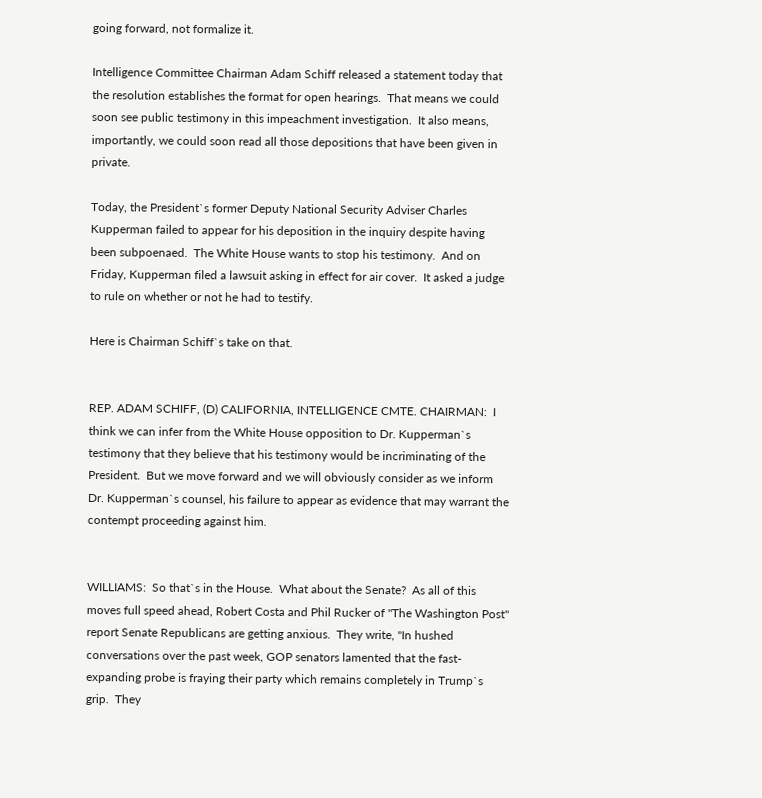going forward, not formalize it.

Intelligence Committee Chairman Adam Schiff released a statement today that the resolution establishes the format for open hearings.  That means we could soon see public testimony in this impeachment investigation.  It also means, importantly, we could soon read all those depositions that have been given in private.

Today, the President`s former Deputy National Security Adviser Charles Kupperman failed to appear for his deposition in the inquiry despite having been subpoenaed.  The White House wants to stop his testimony.  And on Friday, Kupperman filed a lawsuit asking in effect for air cover.  It asked a judge to rule on whether or not he had to testify.

Here is Chairman Schiff`s take on that.


REP. ADAM SCHIFF, (D) CALIFORNIA, INTELLIGENCE CMTE. CHAIRMAN:  I think we can infer from the White House opposition to Dr. Kupperman`s testimony that they believe that his testimony would be incriminating of the President.  But we move forward and we will obviously consider as we inform Dr. Kupperman`s counsel, his failure to appear as evidence that may warrant the contempt proceeding against him.


WILLIAMS:  So that`s in the House.  What about the Senate?  As all of this moves full speed ahead, Robert Costa and Phil Rucker of "The Washington Post" report Senate Republicans are getting anxious.  They write, "In hushed conversations over the past week, GOP senators lamented that the fast-expanding probe is fraying their party which remains completely in Trump`s grip.  They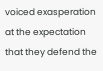voiced exasperation at the expectation that they defend the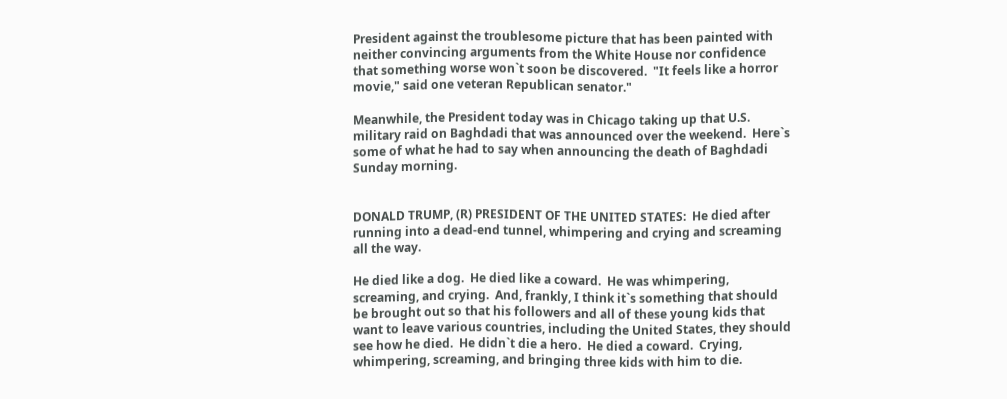President against the troublesome picture that has been painted with neither convincing arguments from the White House nor confidence that something worse won`t soon be discovered.  "It feels like a horror movie," said one veteran Republican senator."

Meanwhile, the President today was in Chicago taking up that U.S. military raid on Baghdadi that was announced over the weekend.  Here`s some of what he had to say when announcing the death of Baghdadi Sunday morning.


DONALD TRUMP, (R) PRESIDENT OF THE UNITED STATES:  He died after running into a dead-end tunnel, whimpering and crying and screaming all the way.

He died like a dog.  He died like a coward.  He was whimpering, screaming, and crying.  And, frankly, I think it`s something that should be brought out so that his followers and all of these young kids that want to leave various countries, including the United States, they should see how he died.  He didn`t die a hero.  He died a coward.  Crying, whimpering, screaming, and bringing three kids with him to die.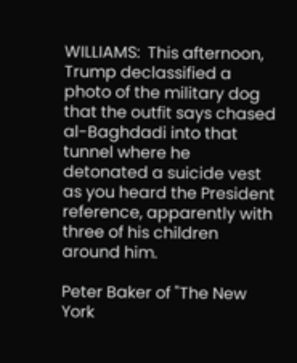WILLIAMS:  This afternoon, Trump declassified a photo of the military dog that the outfit says chased al-Baghdadi into that tunnel where he detonated a suicide vest as you heard the President reference, apparently with three of his children around him.

Peter Baker of "The New York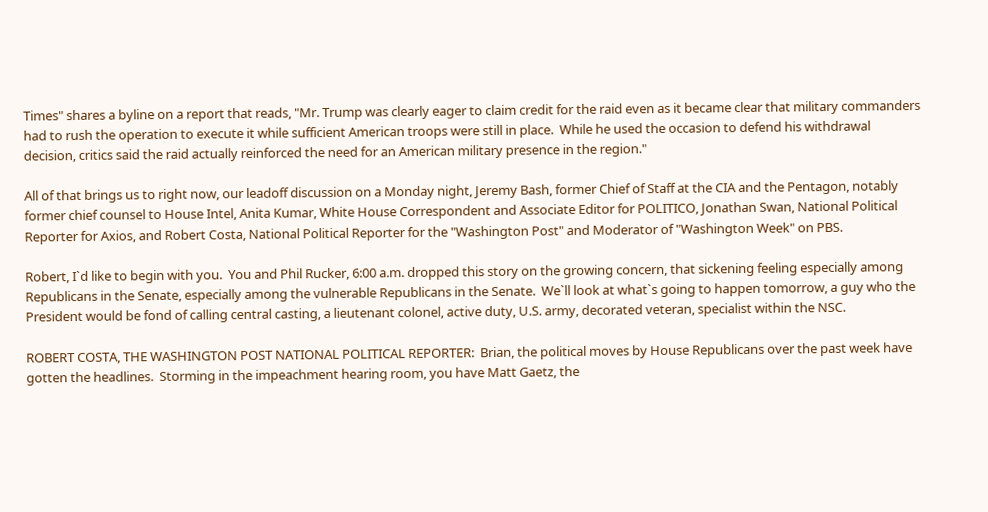Times" shares a byline on a report that reads, "Mr. Trump was clearly eager to claim credit for the raid even as it became clear that military commanders had to rush the operation to execute it while sufficient American troops were still in place.  While he used the occasion to defend his withdrawal decision, critics said the raid actually reinforced the need for an American military presence in the region."

All of that brings us to right now, our leadoff discussion on a Monday night, Jeremy Bash, former Chief of Staff at the CIA and the Pentagon, notably former chief counsel to House Intel, Anita Kumar, White House Correspondent and Associate Editor for POLITICO, Jonathan Swan, National Political Reporter for Axios, and Robert Costa, National Political Reporter for the "Washington Post" and Moderator of "Washington Week" on PBS.

Robert, I`d like to begin with you.  You and Phil Rucker, 6:00 a.m. dropped this story on the growing concern, that sickening feeling especially among Republicans in the Senate, especially among the vulnerable Republicans in the Senate.  We`ll look at what`s going to happen tomorrow, a guy who the President would be fond of calling central casting, a lieutenant colonel, active duty, U.S. army, decorated veteran, specialist within the NSC.

ROBERT COSTA, THE WASHINGTON POST NATIONAL POLITICAL REPORTER:  Brian, the political moves by House Republicans over the past week have gotten the headlines.  Storming in the impeachment hearing room, you have Matt Gaetz, the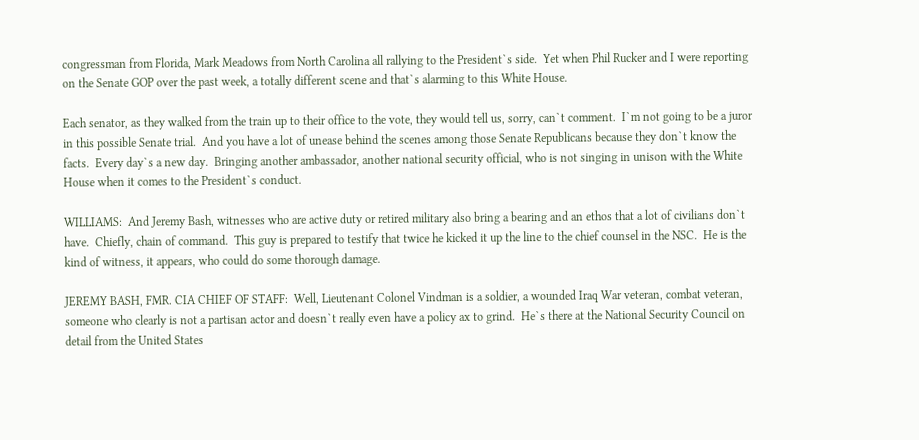congressman from Florida, Mark Meadows from North Carolina all rallying to the President`s side.  Yet when Phil Rucker and I were reporting on the Senate GOP over the past week, a totally different scene and that`s alarming to this White House.

Each senator, as they walked from the train up to their office to the vote, they would tell us, sorry, can`t comment.  I`m not going to be a juror in this possible Senate trial.  And you have a lot of unease behind the scenes among those Senate Republicans because they don`t know the facts.  Every day`s a new day.  Bringing another ambassador, another national security official, who is not singing in unison with the White House when it comes to the President`s conduct.

WILLIAMS:  And Jeremy Bash, witnesses who are active duty or retired military also bring a bearing and an ethos that a lot of civilians don`t have.  Chiefly, chain of command.  This guy is prepared to testify that twice he kicked it up the line to the chief counsel in the NSC.  He is the kind of witness, it appears, who could do some thorough damage.

JEREMY BASH, FMR. CIA CHIEF OF STAFF:  Well, Lieutenant Colonel Vindman is a soldier, a wounded Iraq War veteran, combat veteran, someone who clearly is not a partisan actor and doesn`t really even have a policy ax to grind.  He`s there at the National Security Council on detail from the United States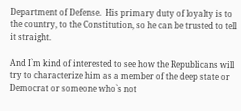Department of Defense.  His primary duty of loyalty is to the country, to the Constitution, so he can be trusted to tell it straight.

And I`m kind of interested to see how the Republicans will try to characterize him as a member of the deep state or Democrat or someone who`s not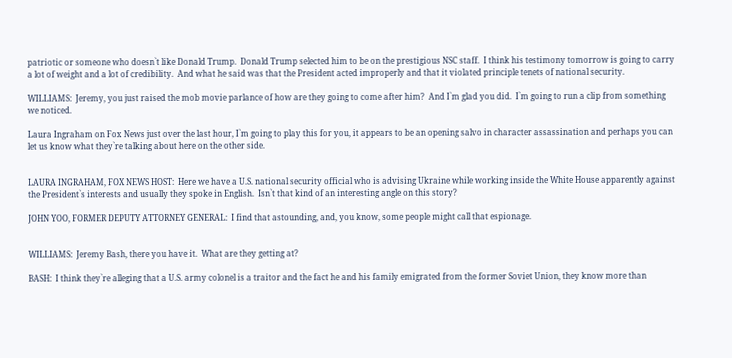patriotic or someone who doesn`t like Donald Trump.  Donald Trump selected him to be on the prestigious NSC staff.  I think his testimony tomorrow is going to carry a lot of weight and a lot of credibility.  And what he said was that the President acted improperly and that it violated principle tenets of national security.

WILLIAMS:  Jeremy, you just raised the mob movie parlance of how are they going to come after him?  And I`m glad you did.  I`m going to run a clip from something we noticed.

Laura Ingraham on Fox News just over the last hour, I`m going to play this for you, it appears to be an opening salvo in character assassination and perhaps you can let us know what they`re talking about here on the other side.


LAURA INGRAHAM, FOX NEWS HOST:  Here we have a U.S. national security official who is advising Ukraine while working inside the White House apparently against the President`s interests and usually they spoke in English.  Isn`t that kind of an interesting angle on this story?

JOHN YOO, FORMER DEPUTY ATTORNEY GENERAL:  I find that astounding, and, you know, some people might call that espionage.


WILLIAMS:  Jeremy Bash, there you have it.  What are they getting at?

BASH:  I think they`re alleging that a U.S. army colonel is a traitor and the fact he and his family emigrated from the former Soviet Union, they know more than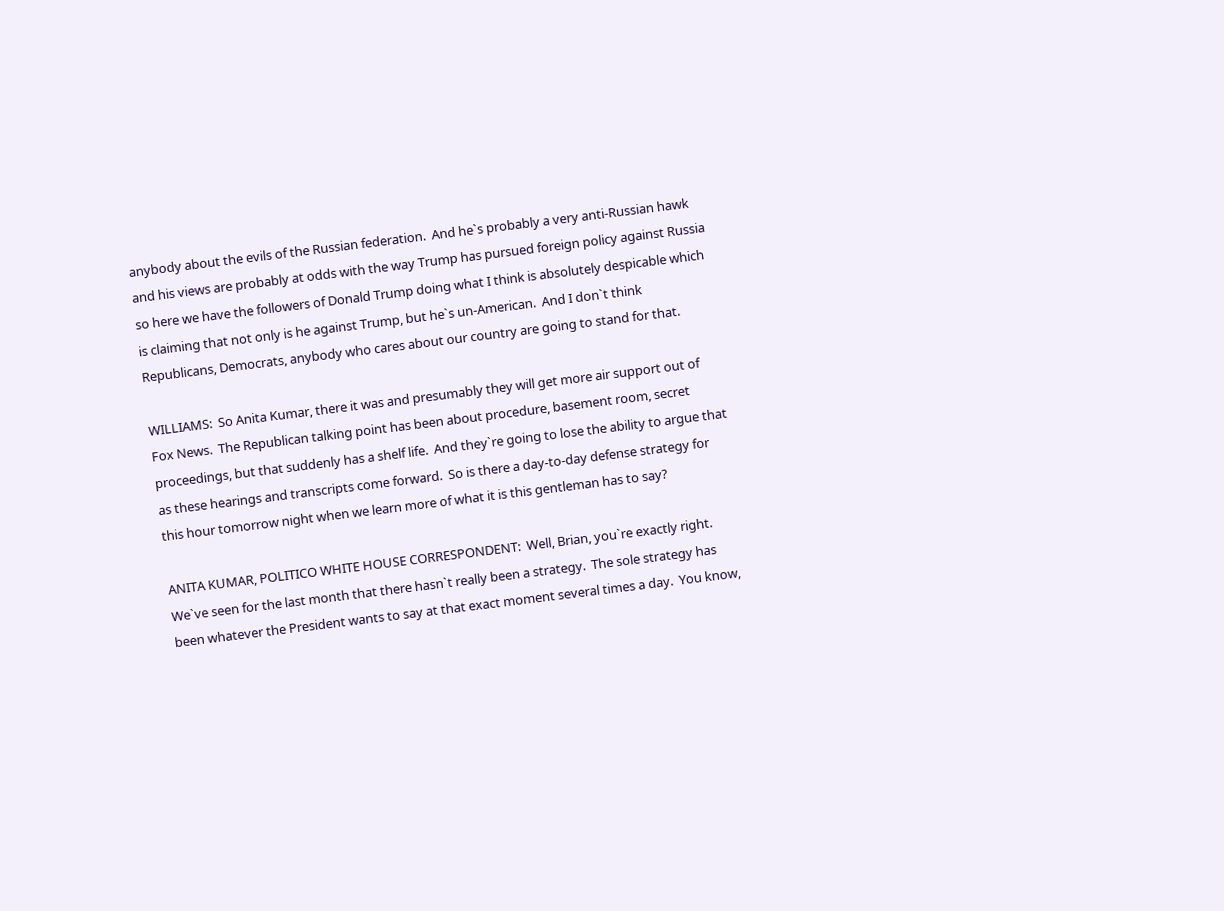anybody about the evils of the Russian federation.  And he`s probably a very anti-Russian hawk and his views are probably at odds with the way Trump has pursued foreign policy against Russia so here we have the followers of Donald Trump doing what I think is absolutely despicable which is claiming that not only is he against Trump, but he`s un-American.  And I don`t think Republicans, Democrats, anybody who cares about our country are going to stand for that.

WILLIAMS:  So Anita Kumar, there it was and presumably they will get more air support out of Fox News.  The Republican talking point has been about procedure, basement room, secret proceedings, but that suddenly has a shelf life.  And they`re going to lose the ability to argue that as these hearings and transcripts come forward.  So is there a day-to-day defense strategy for this hour tomorrow night when we learn more of what it is this gentleman has to say?

ANITA KUMAR, POLITICO WHITE HOUSE CORRESPONDENT:  Well, Brian, you`re exactly right.  We`ve seen for the last month that there hasn`t really been a strategy.  The sole strategy has been whatever the President wants to say at that exact moment several times a day.  You know,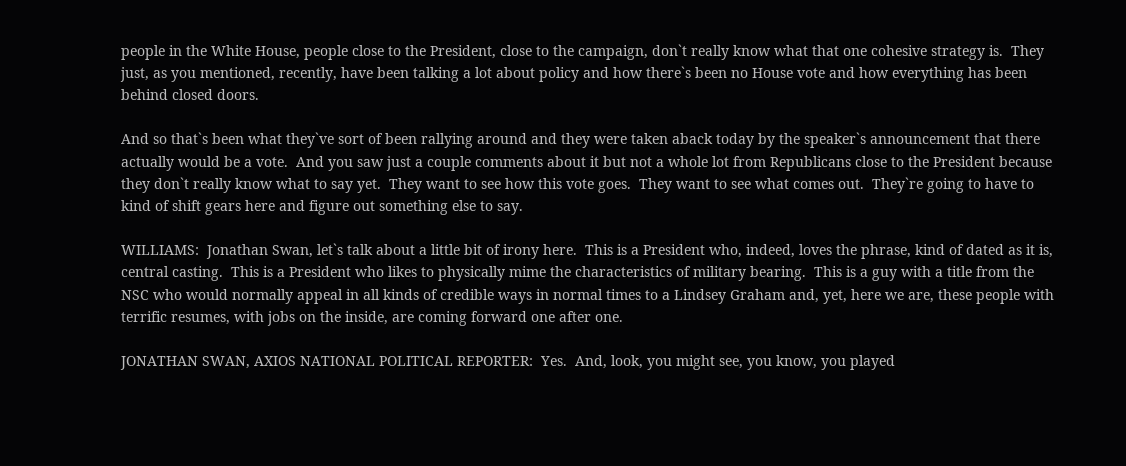people in the White House, people close to the President, close to the campaign, don`t really know what that one cohesive strategy is.  They just, as you mentioned, recently, have been talking a lot about policy and how there`s been no House vote and how everything has been behind closed doors.

And so that`s been what they`ve sort of been rallying around and they were taken aback today by the speaker`s announcement that there actually would be a vote.  And you saw just a couple comments about it but not a whole lot from Republicans close to the President because they don`t really know what to say yet.  They want to see how this vote goes.  They want to see what comes out.  They`re going to have to kind of shift gears here and figure out something else to say.

WILLIAMS:  Jonathan Swan, let`s talk about a little bit of irony here.  This is a President who, indeed, loves the phrase, kind of dated as it is, central casting.  This is a President who likes to physically mime the characteristics of military bearing.  This is a guy with a title from the NSC who would normally appeal in all kinds of credible ways in normal times to a Lindsey Graham and, yet, here we are, these people with terrific resumes, with jobs on the inside, are coming forward one after one.

JONATHAN SWAN, AXIOS NATIONAL POLITICAL REPORTER:  Yes.  And, look, you might see, you know, you played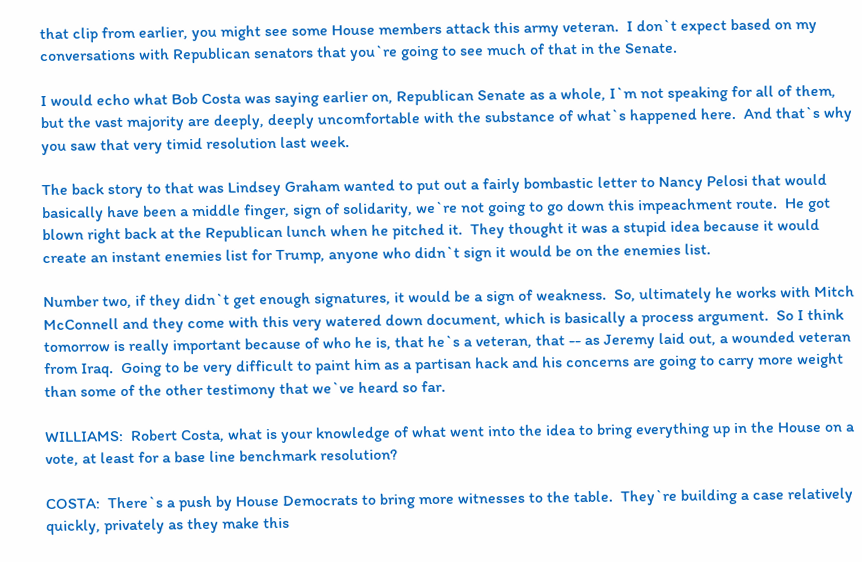that clip from earlier, you might see some House members attack this army veteran.  I don`t expect based on my conversations with Republican senators that you`re going to see much of that in the Senate.

I would echo what Bob Costa was saying earlier on, Republican Senate as a whole, I`m not speaking for all of them, but the vast majority are deeply, deeply uncomfortable with the substance of what`s happened here.  And that`s why you saw that very timid resolution last week.

The back story to that was Lindsey Graham wanted to put out a fairly bombastic letter to Nancy Pelosi that would basically have been a middle finger, sign of solidarity, we`re not going to go down this impeachment route.  He got blown right back at the Republican lunch when he pitched it.  They thought it was a stupid idea because it would create an instant enemies list for Trump, anyone who didn`t sign it would be on the enemies list.

Number two, if they didn`t get enough signatures, it would be a sign of weakness.  So, ultimately he works with Mitch McConnell and they come with this very watered down document, which is basically a process argument.  So I think tomorrow is really important because of who he is, that he`s a veteran, that -- as Jeremy laid out, a wounded veteran from Iraq.  Going to be very difficult to paint him as a partisan hack and his concerns are going to carry more weight than some of the other testimony that we`ve heard so far.

WILLIAMS:  Robert Costa, what is your knowledge of what went into the idea to bring everything up in the House on a vote, at least for a base line benchmark resolution?

COSTA:  There`s a push by House Democrats to bring more witnesses to the table.  They`re building a case relatively quickly, privately as they make this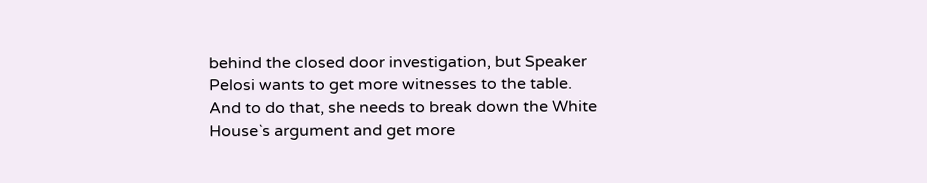behind the closed door investigation, but Speaker Pelosi wants to get more witnesses to the table.  And to do that, she needs to break down the White House`s argument and get more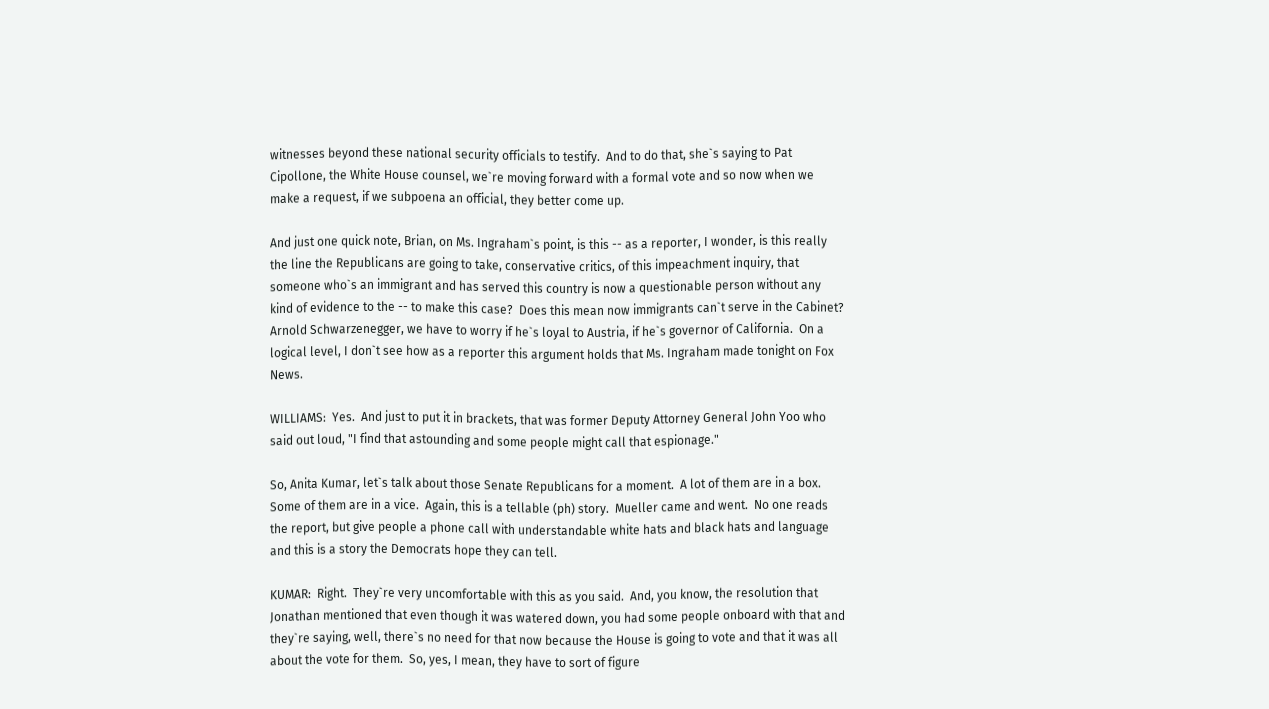witnesses beyond these national security officials to testify.  And to do that, she`s saying to Pat Cipollone, the White House counsel, we`re moving forward with a formal vote and so now when we make a request, if we subpoena an official, they better come up.

And just one quick note, Brian, on Ms. Ingraham`s point, is this -- as a reporter, I wonder, is this really the line the Republicans are going to take, conservative critics, of this impeachment inquiry, that someone who`s an immigrant and has served this country is now a questionable person without any kind of evidence to the -- to make this case?  Does this mean now immigrants can`t serve in the Cabinet?  Arnold Schwarzenegger, we have to worry if he`s loyal to Austria, if he`s governor of California.  On a logical level, I don`t see how as a reporter this argument holds that Ms. Ingraham made tonight on Fox News.

WILLIAMS:  Yes.  And just to put it in brackets, that was former Deputy Attorney General John Yoo who said out loud, "I find that astounding and some people might call that espionage."

So, Anita Kumar, let`s talk about those Senate Republicans for a moment.  A lot of them are in a box.  Some of them are in a vice.  Again, this is a tellable (ph) story.  Mueller came and went.  No one reads the report, but give people a phone call with understandable white hats and black hats and language and this is a story the Democrats hope they can tell.

KUMAR:  Right.  They`re very uncomfortable with this as you said.  And, you know, the resolution that Jonathan mentioned that even though it was watered down, you had some people onboard with that and they`re saying, well, there`s no need for that now because the House is going to vote and that it was all about the vote for them.  So, yes, I mean, they have to sort of figure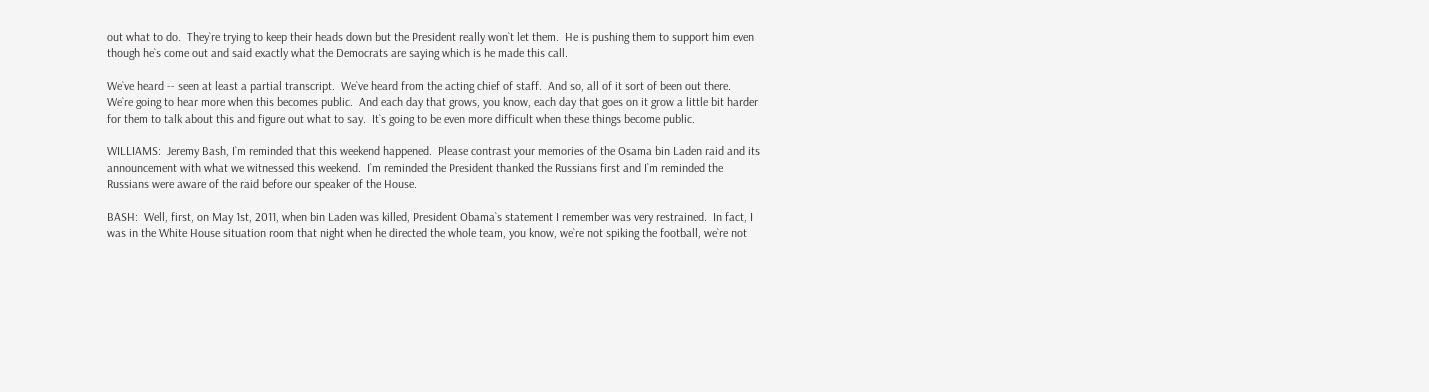out what to do.  They`re trying to keep their heads down but the President really won`t let them.  He is pushing them to support him even though he`s come out and said exactly what the Democrats are saying which is he made this call.

We`ve heard -- seen at least a partial transcript.  We`ve heard from the acting chief of staff.  And so, all of it sort of been out there.  We`re going to hear more when this becomes public.  And each day that grows, you know, each day that goes on it grow a little bit harder for them to talk about this and figure out what to say.  It`s going to be even more difficult when these things become public.

WILLIAMS:  Jeremy Bash, I`m reminded that this weekend happened.  Please contrast your memories of the Osama bin Laden raid and its announcement with what we witnessed this weekend.  I`m reminded the President thanked the Russians first and I`m reminded the Russians were aware of the raid before our speaker of the House.

BASH:  Well, first, on May 1st, 2011, when bin Laden was killed, President Obama`s statement I remember was very restrained.  In fact, I was in the White House situation room that night when he directed the whole team, you know, we`re not spiking the football, we`re not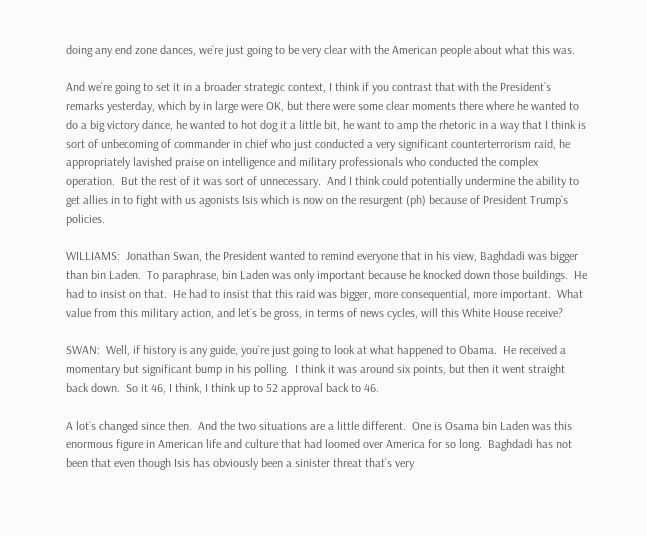doing any end zone dances, we`re just going to be very clear with the American people about what this was.

And we`re going to set it in a broader strategic context, I think if you contrast that with the President`s remarks yesterday, which by in large were OK, but there were some clear moments there where he wanted to do a big victory dance, he wanted to hot dog it a little bit, he want to amp the rhetoric in a way that I think is sort of unbecoming of commander in chief who just conducted a very significant counterterrorism raid, he appropriately lavished praise on intelligence and military professionals who conducted the complex operation.  But the rest of it was sort of unnecessary.  And I think could potentially undermine the ability to get allies in to fight with us agonists Isis which is now on the resurgent (ph) because of President Trump`s policies.

WILLIAMS:  Jonathan Swan, the President wanted to remind everyone that in his view, Baghdadi was bigger than bin Laden.  To paraphrase, bin Laden was only important because he knocked down those buildings.  He had to insist on that.  He had to insist that this raid was bigger, more consequential, more important.  What value from this military action, and let`s be gross, in terms of news cycles, will this White House receive?

SWAN:  Well, if history is any guide, you`re just going to look at what happened to Obama.  He received a momentary but significant bump in his polling.  I think it was around six points, but then it went straight back down.  So it 46, I think, I think up to 52 approval back to 46.

A lot`s changed since then.  And the two situations are a little different.  One is Osama bin Laden was this enormous figure in American life and culture that had loomed over America for so long.  Baghdadi has not been that even though Isis has obviously been a sinister threat that`s very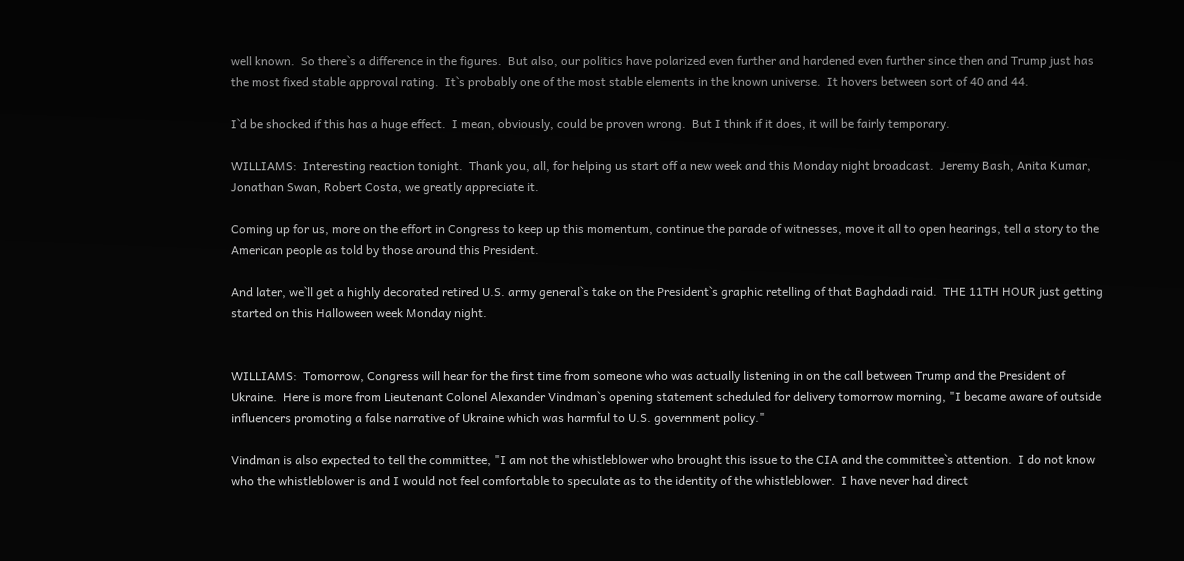well known.  So there`s a difference in the figures.  But also, our politics have polarized even further and hardened even further since then and Trump just has the most fixed stable approval rating.  It`s probably one of the most stable elements in the known universe.  It hovers between sort of 40 and 44.

I`d be shocked if this has a huge effect.  I mean, obviously, could be proven wrong.  But I think if it does, it will be fairly temporary.

WILLIAMS:  Interesting reaction tonight.  Thank you, all, for helping us start off a new week and this Monday night broadcast.  Jeremy Bash, Anita Kumar, Jonathan Swan, Robert Costa, we greatly appreciate it.

Coming up for us, more on the effort in Congress to keep up this momentum, continue the parade of witnesses, move it all to open hearings, tell a story to the American people as told by those around this President.

And later, we`ll get a highly decorated retired U.S. army general`s take on the President`s graphic retelling of that Baghdadi raid.  THE 11TH HOUR just getting started on this Halloween week Monday night.


WILLIAMS:  Tomorrow, Congress will hear for the first time from someone who was actually listening in on the call between Trump and the President of Ukraine.  Here is more from Lieutenant Colonel Alexander Vindman`s opening statement scheduled for delivery tomorrow morning, "I became aware of outside influencers promoting a false narrative of Ukraine which was harmful to U.S. government policy."

Vindman is also expected to tell the committee, "I am not the whistleblower who brought this issue to the CIA and the committee`s attention.  I do not know who the whistleblower is and I would not feel comfortable to speculate as to the identity of the whistleblower.  I have never had direct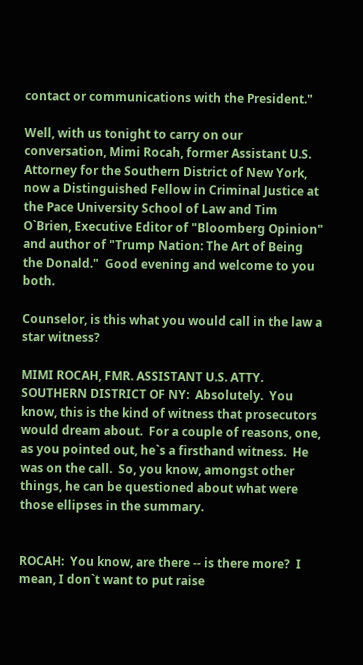contact or communications with the President."

Well, with us tonight to carry on our conversation, Mimi Rocah, former Assistant U.S. Attorney for the Southern District of New York, now a Distinguished Fellow in Criminal Justice at the Pace University School of Law and Tim O`Brien, Executive Editor of "Bloomberg Opinion" and author of "Trump Nation: The Art of Being the Donald."  Good evening and welcome to you both.

Counselor, is this what you would call in the law a star witness?

MIMI ROCAH, FMR. ASSISTANT U.S. ATTY. SOUTHERN DISTRICT OF NY:  Absolutely.  You know, this is the kind of witness that prosecutors would dream about.  For a couple of reasons, one, as you pointed out, he`s a firsthand witness.  He was on the call.  So, you know, amongst other things, he can be questioned about what were those ellipses in the summary.


ROCAH:  You know, are there -- is there more?  I mean, I don`t want to put raise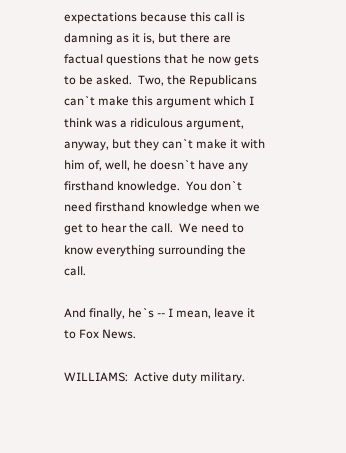expectations because this call is damning as it is, but there are factual questions that he now gets to be asked.  Two, the Republicans can`t make this argument which I think was a ridiculous argument, anyway, but they can`t make it with him of, well, he doesn`t have any firsthand knowledge.  You don`t need firsthand knowledge when we get to hear the call.  We need to know everything surrounding the call.

And finally, he`s -- I mean, leave it to Fox News.

WILLIAMS:  Active duty military.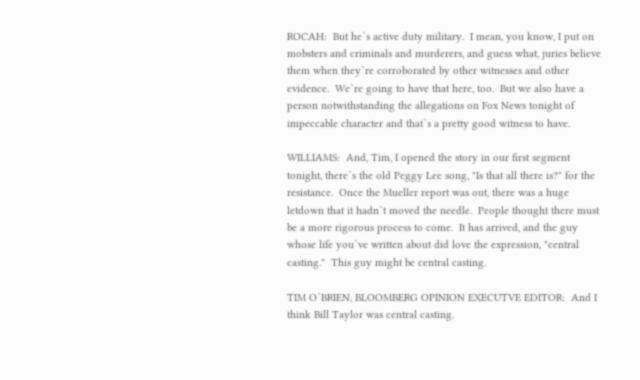ROCAH:  But he`s active duty military.  I mean, you know, I put on mobsters and criminals and murderers, and guess what, juries believe them when they`re corroborated by other witnesses and other evidence.  We`re going to have that here, too.  But we also have a person notwithstanding the allegations on Fox News tonight of impeccable character and that`s a pretty good witness to have.

WILLIAMS:  And, Tim, I opened the story in our first segment tonight, there`s the old Peggy Lee song, "Is that all there is?" for the resistance.  Once the Mueller report was out, there was a huge letdown that it hadn`t moved the needle.  People thought there must be a more rigorous process to come.  It has arrived, and the guy whose life you`ve written about did love the expression, "central casting."  This guy might be central casting.

TIM O`BRIEN, BLOOMBERG OPINION EXECUTVE EDITOR:  And I think Bill Taylor was central casting.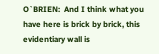O`BRIEN:  And I think what you have here is brick by brick, this evidentiary wall is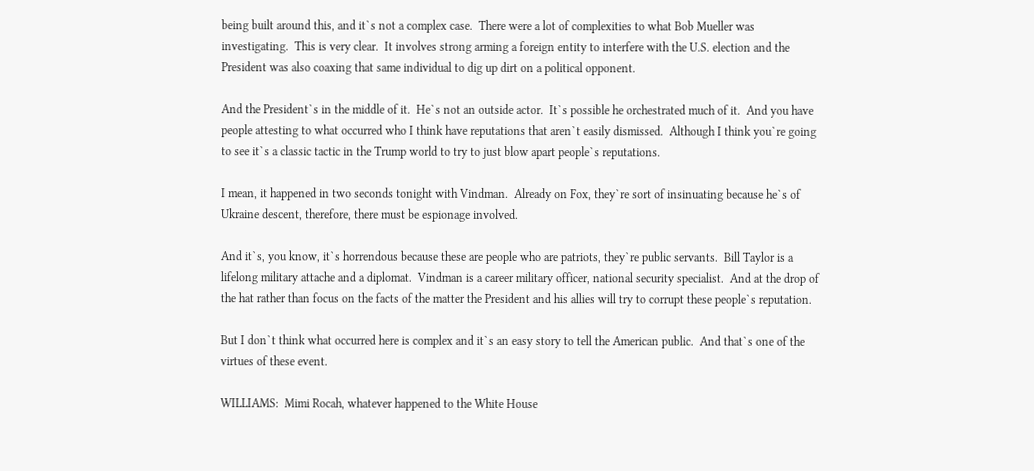being built around this, and it`s not a complex case.  There were a lot of complexities to what Bob Mueller was investigating.  This is very clear.  It involves strong arming a foreign entity to interfere with the U.S. election and the President was also coaxing that same individual to dig up dirt on a political opponent.

And the President`s in the middle of it.  He`s not an outside actor.  It`s possible he orchestrated much of it.  And you have people attesting to what occurred who I think have reputations that aren`t easily dismissed.  Although I think you`re going to see it`s a classic tactic in the Trump world to try to just blow apart people`s reputations.

I mean, it happened in two seconds tonight with Vindman.  Already on Fox, they`re sort of insinuating because he`s of Ukraine descent, therefore, there must be espionage involved.

And it`s, you know, it`s horrendous because these are people who are patriots, they`re public servants.  Bill Taylor is a lifelong military attache and a diplomat.  Vindman is a career military officer, national security specialist.  And at the drop of the hat rather than focus on the facts of the matter the President and his allies will try to corrupt these people`s reputation.

But I don`t think what occurred here is complex and it`s an easy story to tell the American public.  And that`s one of the virtues of these event.

WILLIAMS:  Mimi Rocah, whatever happened to the White House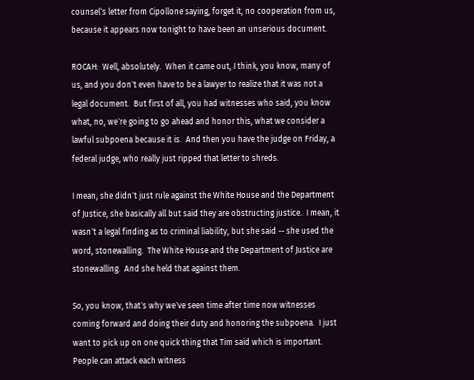counsel`s letter from Cipollone saying, forget it, no cooperation from us, because it appears now tonight to have been an unserious document.

ROCAH:  Well, absolutely.  When it came out, I think, you know, many of us, and you don`t even have to be a lawyer to realize that it was not a legal document.  But first of all, you had witnesses who said, you know what, no, we`re going to go ahead and honor this, what we consider a lawful subpoena because it is.  And then you have the judge on Friday, a federal judge, who really just ripped that letter to shreds.

I mean, she didn`t just rule against the White House and the Department of Justice, she basically all but said they are obstructing justice.  I mean, it wasn`t a legal finding as to criminal liability, but she said -- she used the word, stonewalling.  The White House and the Department of Justice are stonewalling.  And she held that against them.

So, you know, that`s why we`ve seen time after time now witnesses coming forward and doing their duty and honoring the subpoena.  I just want to pick up on one quick thing that Tim said which is important.  People can attack each witness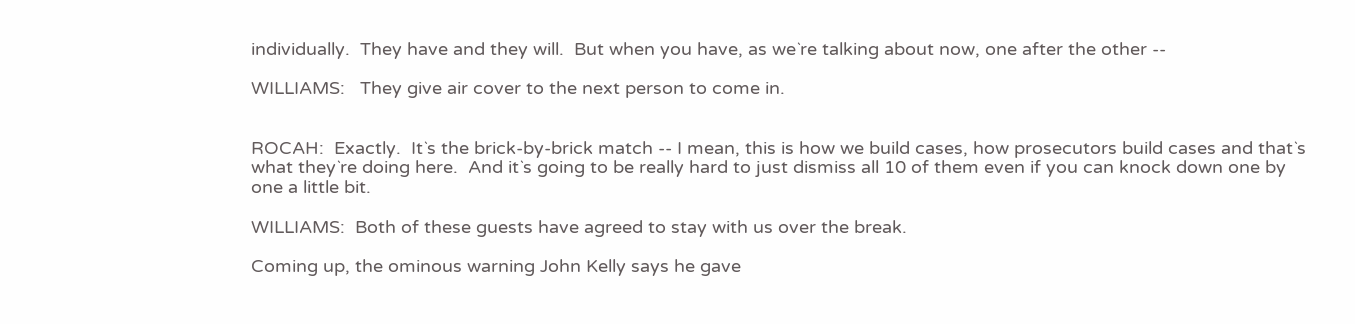individually.  They have and they will.  But when you have, as we`re talking about now, one after the other --

WILLIAMS:   They give air cover to the next person to come in.


ROCAH:  Exactly.  It`s the brick-by-brick match -- I mean, this is how we build cases, how prosecutors build cases and that`s what they`re doing here.  And it`s going to be really hard to just dismiss all 10 of them even if you can knock down one by one a little bit.

WILLIAMS:  Both of these guests have agreed to stay with us over the break.

Coming up, the ominous warning John Kelly says he gave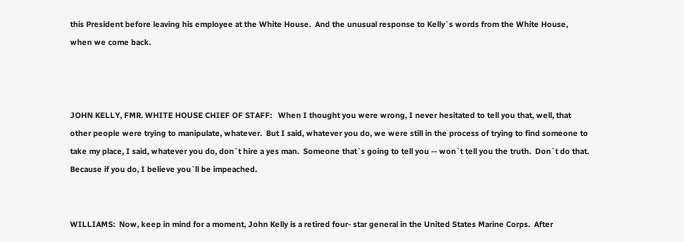this President before leaving his employee at the White House.  And the unusual response to Kelly`s words from the White House, when we come back.



JOHN KELLY, FMR. WHITE HOUSE CHIEF OF STAFF:   When I thought you were wrong, I never hesitated to tell you that, well, that other people were trying to manipulate, whatever.  But I said, whatever you do, we were still in the process of trying to find someone to take my place, I said, whatever you do, don`t hire a yes man.  Someone that`s going to tell you -- won`t tell you the truth.  Don`t do that.  Because if you do, I believe you`ll be impeached.


WILLIAMS:  Now, keep in mind for a moment, John Kelly is a retired four- star general in the United States Marine Corps.  After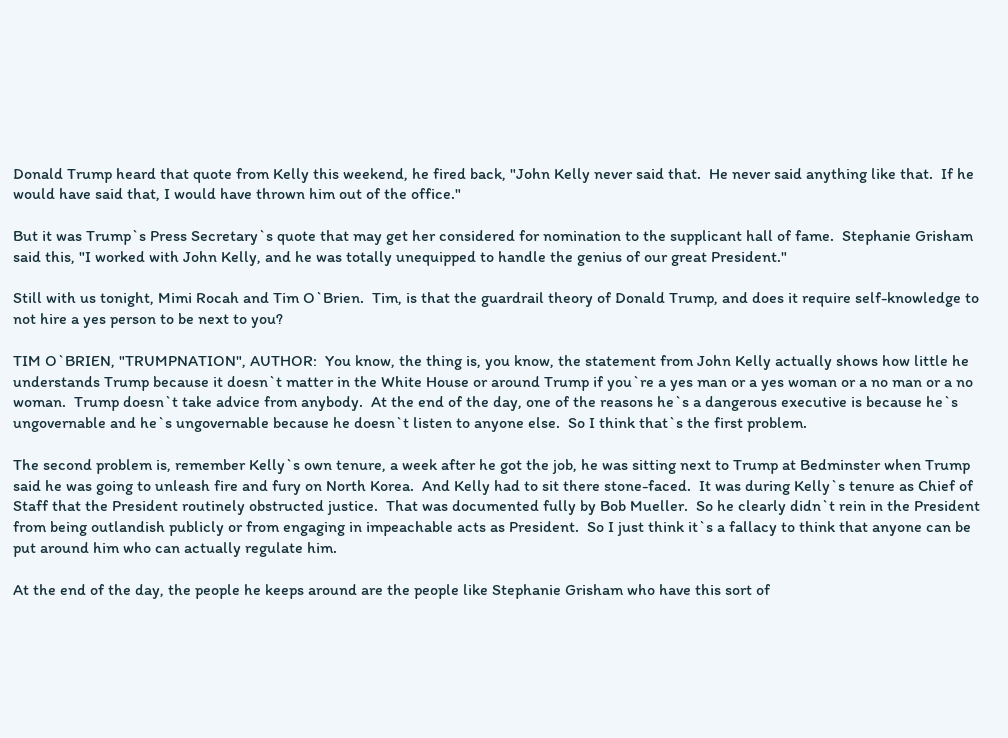Donald Trump heard that quote from Kelly this weekend, he fired back, "John Kelly never said that.  He never said anything like that.  If he would have said that, I would have thrown him out of the office."

But it was Trump`s Press Secretary`s quote that may get her considered for nomination to the supplicant hall of fame.  Stephanie Grisham said this, "I worked with John Kelly, and he was totally unequipped to handle the genius of our great President."

Still with us tonight, Mimi Rocah and Tim O`Brien.  Tim, is that the guardrail theory of Donald Trump, and does it require self-knowledge to not hire a yes person to be next to you?

TIM O`BRIEN, "TRUMPNATION", AUTHOR:  You know, the thing is, you know, the statement from John Kelly actually shows how little he understands Trump because it doesn`t matter in the White House or around Trump if you`re a yes man or a yes woman or a no man or a no woman.  Trump doesn`t take advice from anybody.  At the end of the day, one of the reasons he`s a dangerous executive is because he`s ungovernable and he`s ungovernable because he doesn`t listen to anyone else.  So I think that`s the first problem.

The second problem is, remember Kelly`s own tenure, a week after he got the job, he was sitting next to Trump at Bedminster when Trump said he was going to unleash fire and fury on North Korea.  And Kelly had to sit there stone-faced.  It was during Kelly`s tenure as Chief of Staff that the President routinely obstructed justice.  That was documented fully by Bob Mueller.  So he clearly didn`t rein in the President from being outlandish publicly or from engaging in impeachable acts as President.  So I just think it`s a fallacy to think that anyone can be put around him who can actually regulate him.

At the end of the day, the people he keeps around are the people like Stephanie Grisham who have this sort of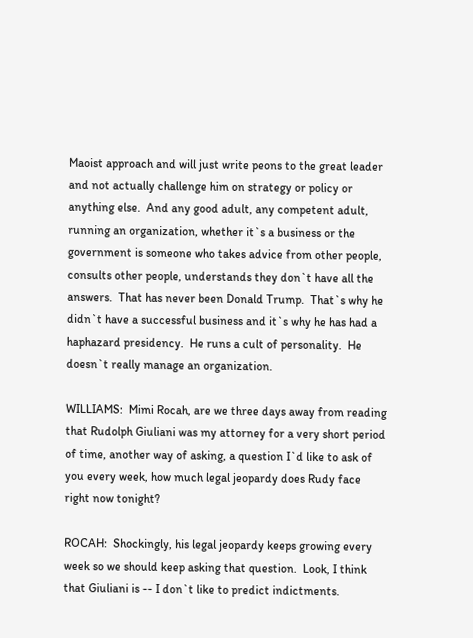Maoist approach and will just write peons to the great leader and not actually challenge him on strategy or policy or anything else.  And any good adult, any competent adult, running an organization, whether it`s a business or the government is someone who takes advice from other people, consults other people, understands they don`t have all the answers.  That has never been Donald Trump.  That`s why he didn`t have a successful business and it`s why he has had a haphazard presidency.  He runs a cult of personality.  He doesn`t really manage an organization.

WILLIAMS:  Mimi Rocah, are we three days away from reading that Rudolph Giuliani was my attorney for a very short period of time, another way of asking, a question I`d like to ask of you every week, how much legal jeopardy does Rudy face right now tonight?

ROCAH:  Shockingly, his legal jeopardy keeps growing every week so we should keep asking that question.  Look, I think that Giuliani is -- I don`t like to predict indictments.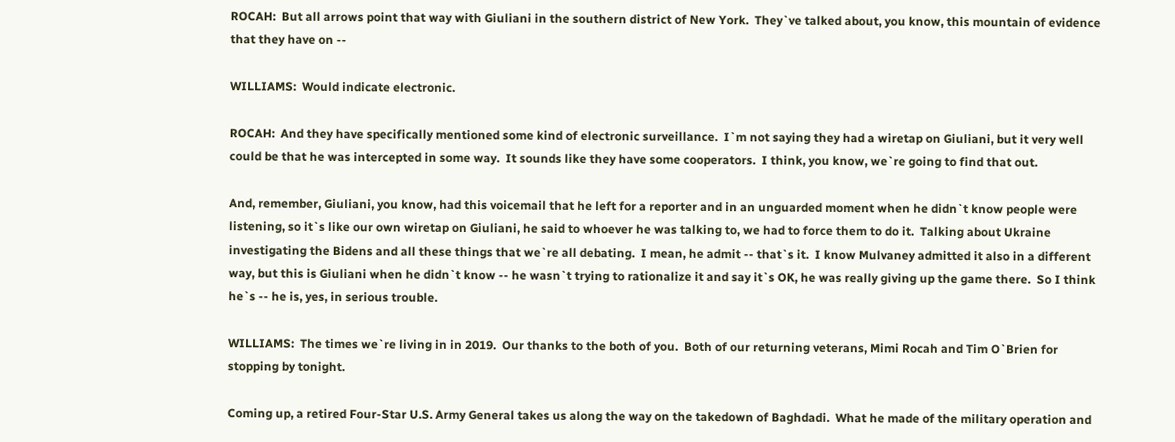ROCAH:  But all arrows point that way with Giuliani in the southern district of New York.  They`ve talked about, you know, this mountain of evidence that they have on --

WILLIAMS:  Would indicate electronic.

ROCAH:  And they have specifically mentioned some kind of electronic surveillance.  I`m not saying they had a wiretap on Giuliani, but it very well could be that he was intercepted in some way.  It sounds like they have some cooperators.  I think, you know, we`re going to find that out.

And, remember, Giuliani, you know, had this voicemail that he left for a reporter and in an unguarded moment when he didn`t know people were listening, so it`s like our own wiretap on Giuliani, he said to whoever he was talking to, we had to force them to do it.  Talking about Ukraine investigating the Bidens and all these things that we`re all debating.  I mean, he admit -- that`s it.  I know Mulvaney admitted it also in a different way, but this is Giuliani when he didn`t know -- he wasn`t trying to rationalize it and say it`s OK, he was really giving up the game there.  So I think he`s -- he is, yes, in serious trouble.

WILLIAMS:  The times we`re living in in 2019.  Our thanks to the both of you.  Both of our returning veterans, Mimi Rocah and Tim O`Brien for stopping by tonight.

Coming up, a retired Four-Star U.S. Army General takes us along the way on the takedown of Baghdadi.  What he made of the military operation and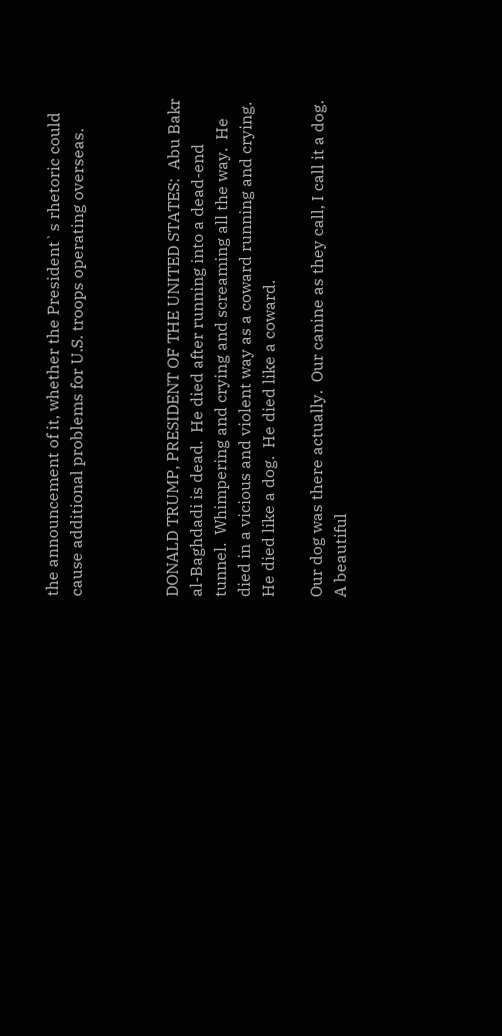the announcement of it, whether the President`s rhetoric could cause additional problems for U.S. troops operating overseas.



DONALD TRUMP, PRESIDENT OF THE UNITED STATES:  Abu Bakr al-Baghdadi is dead.  He died after running into a dead-end tunnel.  Whimpering and crying and screaming all the way.  He died in a vicious and violent way as a coward running and crying.  He died like a dog.  He died like a coward.

Our dog was there actually.  Our canine as they call, I call it a dog.  A beautiful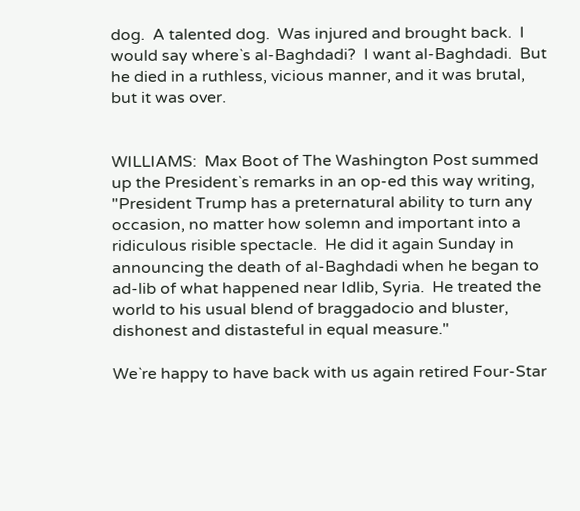dog.  A talented dog.  Was injured and brought back.  I would say where`s al-Baghdadi?  I want al-Baghdadi.  But he died in a ruthless, vicious manner, and it was brutal, but it was over.


WILLIAMS:  Max Boot of The Washington Post summed up the President`s remarks in an op-ed this way writing, "President Trump has a preternatural ability to turn any occasion, no matter how solemn and important into a ridiculous risible spectacle.  He did it again Sunday in announcing the death of al-Baghdadi when he began to ad-lib of what happened near Idlib, Syria.  He treated the world to his usual blend of braggadocio and bluster, dishonest and distasteful in equal measure."

We`re happy to have back with us again retired Four-Star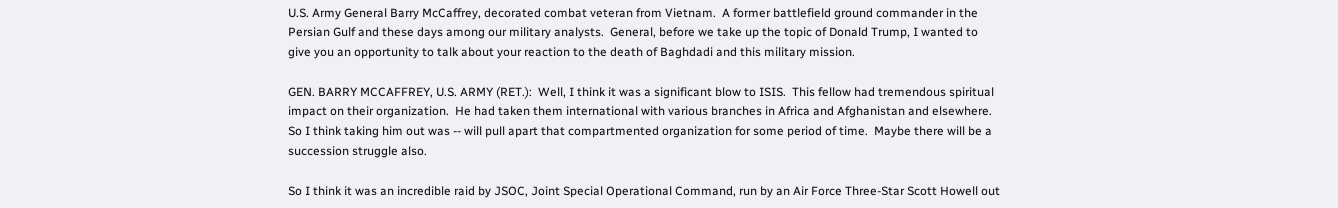U.S. Army General Barry McCaffrey, decorated combat veteran from Vietnam.  A former battlefield ground commander in the Persian Gulf and these days among our military analysts.  General, before we take up the topic of Donald Trump, I wanted to give you an opportunity to talk about your reaction to the death of Baghdadi and this military mission.

GEN. BARRY MCCAFFREY, U.S. ARMY (RET.):  Well, I think it was a significant blow to ISIS.  This fellow had tremendous spiritual impact on their organization.  He had taken them international with various branches in Africa and Afghanistan and elsewhere.  So I think taking him out was -- will pull apart that compartmented organization for some period of time.  Maybe there will be a succession struggle also.

So I think it was an incredible raid by JSOC, Joint Special Operational Command, run by an Air Force Three-Star Scott Howell out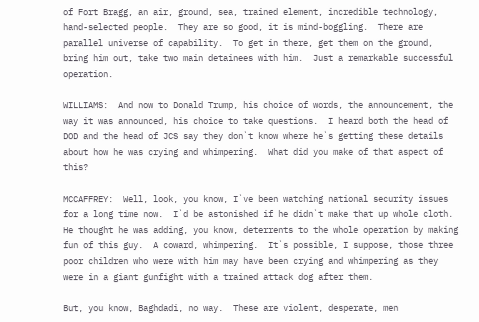of Fort Bragg, an air, ground, sea, trained element, incredible technology, hand-selected people.  They are so good, it is mind-boggling.  There are parallel universe of capability.  To get in there, get them on the ground, bring him out, take two main detainees with him.  Just a remarkable successful operation.

WILLIAMS:  And now to Donald Trump, his choice of words, the announcement, the way it was announced, his choice to take questions.  I heard both the head of DOD and the head of JCS say they don`t know where he`s getting these details about how he was crying and whimpering.  What did you make of that aspect of this?

MCCAFFREY:  Well, look, you know, I`ve been watching national security issues for a long time now.  I`d be astonished if he didn`t make that up whole cloth.  He thought he was adding, you know, deterrents to the whole operation by making fun of this guy.  A coward, whimpering.  It`s possible, I suppose, those three poor children who were with him may have been crying and whimpering as they were in a giant gunfight with a trained attack dog after them.

But, you know, Baghdadi, no way.  These are violent, desperate, men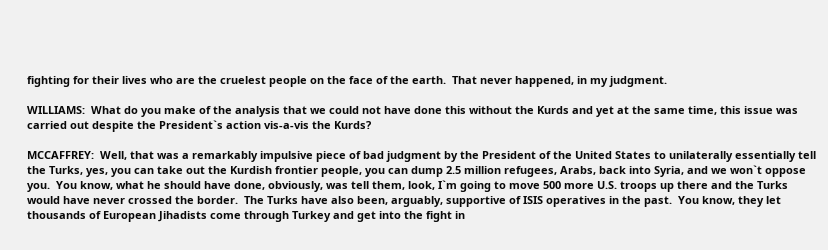fighting for their lives who are the cruelest people on the face of the earth.  That never happened, in my judgment.

WILLIAMS:  What do you make of the analysis that we could not have done this without the Kurds and yet at the same time, this issue was carried out despite the President`s action vis-a-vis the Kurds?

MCCAFFREY:  Well, that was a remarkably impulsive piece of bad judgment by the President of the United States to unilaterally essentially tell the Turks, yes, you can take out the Kurdish frontier people, you can dump 2.5 million refugees, Arabs, back into Syria, and we won`t oppose you.  You know, what he should have done, obviously, was tell them, look, I`m going to move 500 more U.S. troops up there and the Turks would have never crossed the border.  The Turks have also been, arguably, supportive of ISIS operatives in the past.  You know, they let thousands of European Jihadists come through Turkey and get into the fight in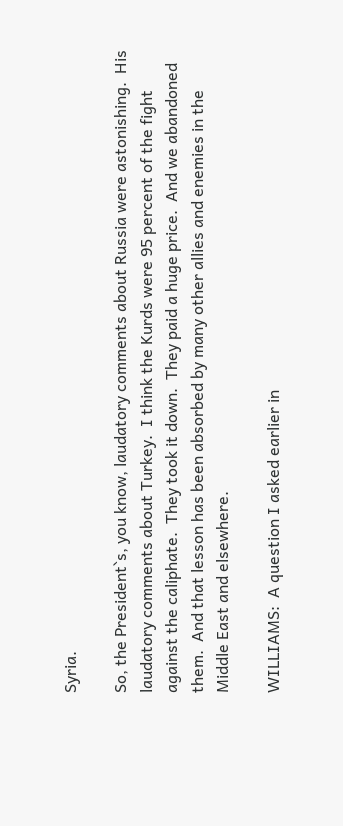Syria.

So, the President`s, you know, laudatory comments about Russia were astonishing.  His laudatory comments about Turkey.  I think the Kurds were 95 percent of the fight against the caliphate.  They took it down.  They paid a huge price.  And we abandoned them.  And that lesson has been absorbed by many other allies and enemies in the Middle East and elsewhere.

WILLIAMS:  A question I asked earlier in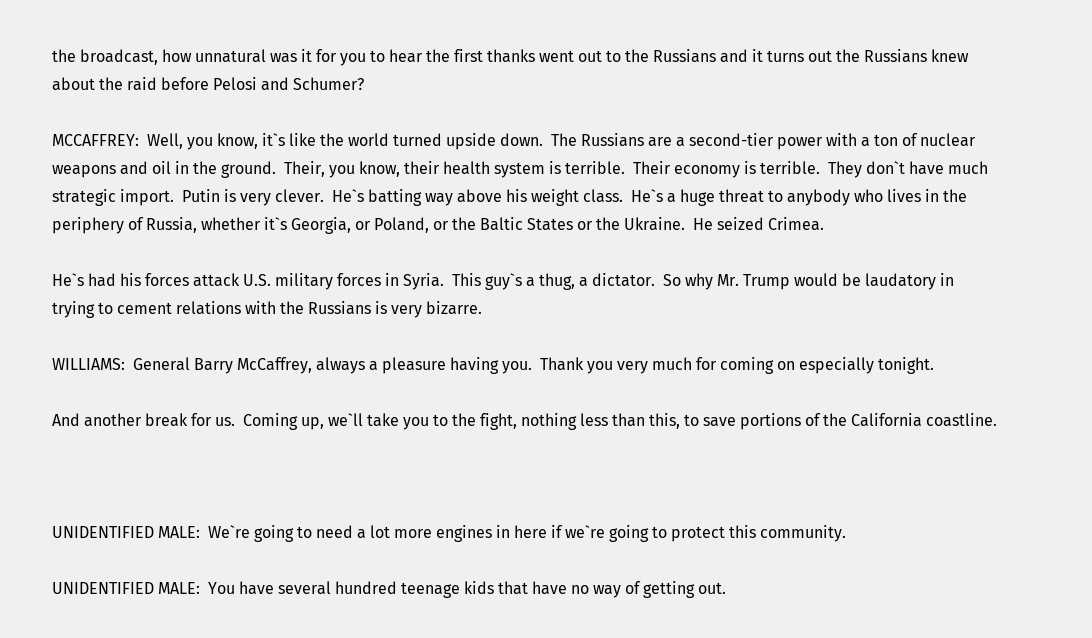the broadcast, how unnatural was it for you to hear the first thanks went out to the Russians and it turns out the Russians knew about the raid before Pelosi and Schumer?

MCCAFFREY:  Well, you know, it`s like the world turned upside down.  The Russians are a second-tier power with a ton of nuclear weapons and oil in the ground.  Their, you know, their health system is terrible.  Their economy is terrible.  They don`t have much strategic import.  Putin is very clever.  He`s batting way above his weight class.  He`s a huge threat to anybody who lives in the periphery of Russia, whether it`s Georgia, or Poland, or the Baltic States or the Ukraine.  He seized Crimea.

He`s had his forces attack U.S. military forces in Syria.  This guy`s a thug, a dictator.  So why Mr. Trump would be laudatory in trying to cement relations with the Russians is very bizarre.

WILLIAMS:  General Barry McCaffrey, always a pleasure having you.  Thank you very much for coming on especially tonight.

And another break for us.  Coming up, we`ll take you to the fight, nothing less than this, to save portions of the California coastline.



UNIDENTIFIED MALE:  We`re going to need a lot more engines in here if we`re going to protect this community.

UNIDENTIFIED MALE:  You have several hundred teenage kids that have no way of getting out.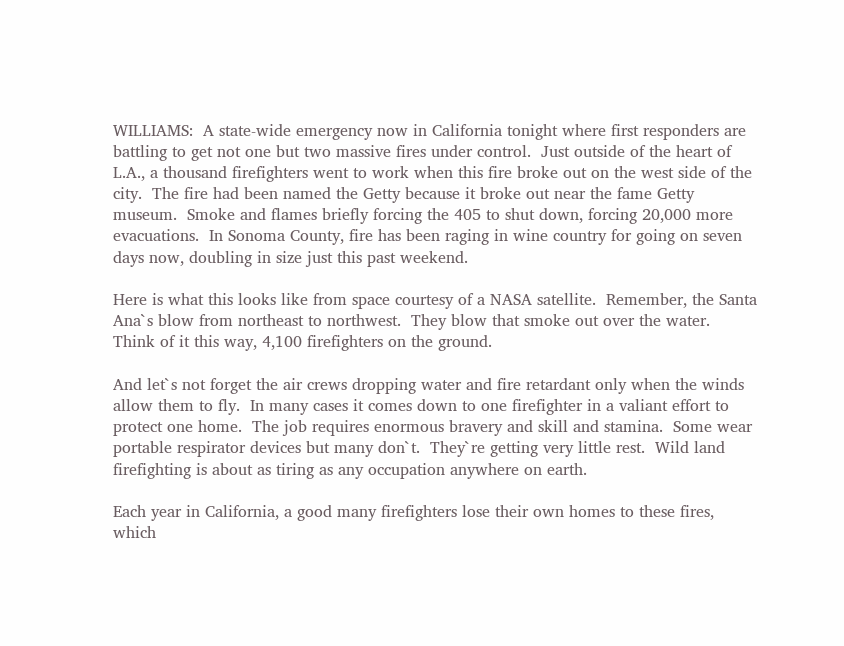WILLIAMS:  A state-wide emergency now in California tonight where first responders are battling to get not one but two massive fires under control.  Just outside of the heart of L.A., a thousand firefighters went to work when this fire broke out on the west side of the city.  The fire had been named the Getty because it broke out near the fame Getty museum.  Smoke and flames briefly forcing the 405 to shut down, forcing 20,000 more evacuations.  In Sonoma County, fire has been raging in wine country for going on seven days now, doubling in size just this past weekend.

Here is what this looks like from space courtesy of a NASA satellite.  Remember, the Santa Ana`s blow from northeast to northwest.  They blow that smoke out over the water.  Think of it this way, 4,100 firefighters on the ground.

And let`s not forget the air crews dropping water and fire retardant only when the winds allow them to fly.  In many cases it comes down to one firefighter in a valiant effort to protect one home.  The job requires enormous bravery and skill and stamina.  Some wear portable respirator devices but many don`t.  They`re getting very little rest.  Wild land firefighting is about as tiring as any occupation anywhere on earth.

Each year in California, a good many firefighters lose their own homes to these fires, which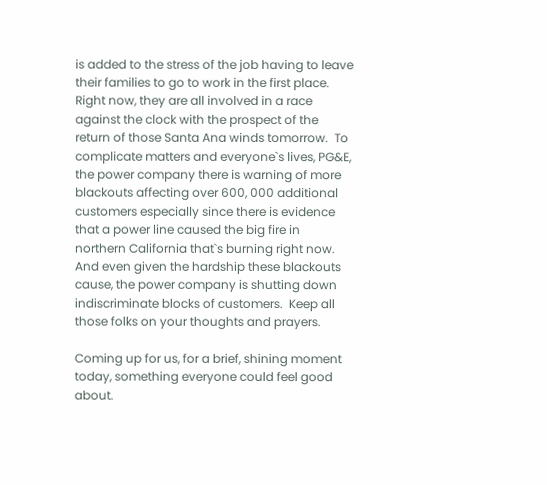is added to the stress of the job having to leave their families to go to work in the first place.  Right now, they are all involved in a race against the clock with the prospect of the return of those Santa Ana winds tomorrow.  To complicate matters and everyone`s lives, PG&E, the power company there is warning of more blackouts affecting over 600, 000 additional customers especially since there is evidence that a power line caused the big fire in northern California that`s burning right now.  And even given the hardship these blackouts cause, the power company is shutting down indiscriminate blocks of customers.  Keep all those folks on your thoughts and prayers.

Coming up for us, for a brief, shining moment today, something everyone could feel good about.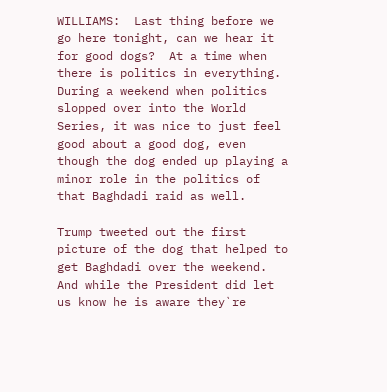WILLIAMS:  Last thing before we go here tonight, can we hear it for good dogs?  At a time when there is politics in everything.  During a weekend when politics slopped over into the World Series, it was nice to just feel good about a good dog, even though the dog ended up playing a minor role in the politics of that Baghdadi raid as well.

Trump tweeted out the first picture of the dog that helped to get Baghdadi over the weekend.  And while the President did let us know he is aware they`re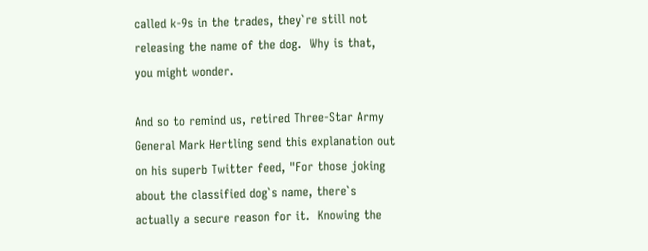called k-9s in the trades, they`re still not releasing the name of the dog.  Why is that, you might wonder.

And so to remind us, retired Three-Star Army General Mark Hertling send this explanation out on his superb Twitter feed, "For those joking about the classified dog`s name, there`s actually a secure reason for it.  Knowing the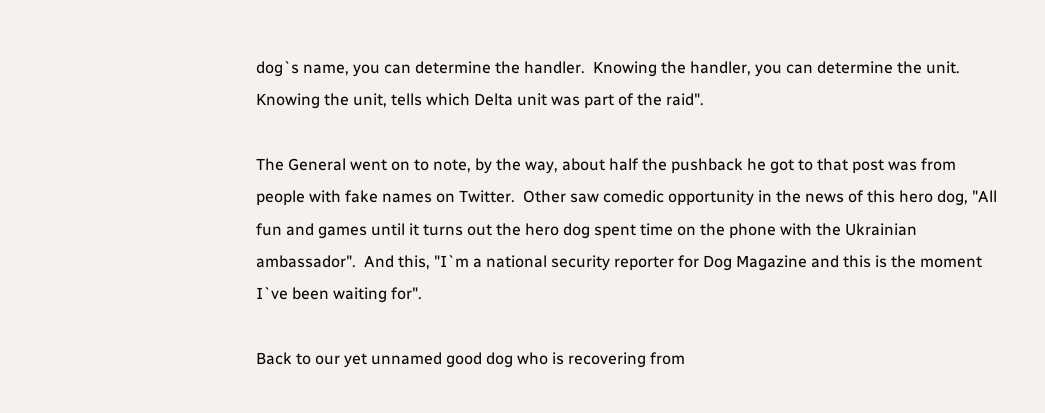dog`s name, you can determine the handler.  Knowing the handler, you can determine the unit.  Knowing the unit, tells which Delta unit was part of the raid".

The General went on to note, by the way, about half the pushback he got to that post was from people with fake names on Twitter.  Other saw comedic opportunity in the news of this hero dog, "All fun and games until it turns out the hero dog spent time on the phone with the Ukrainian ambassador".  And this, "I`m a national security reporter for Dog Magazine and this is the moment I`ve been waiting for".

Back to our yet unnamed good dog who is recovering from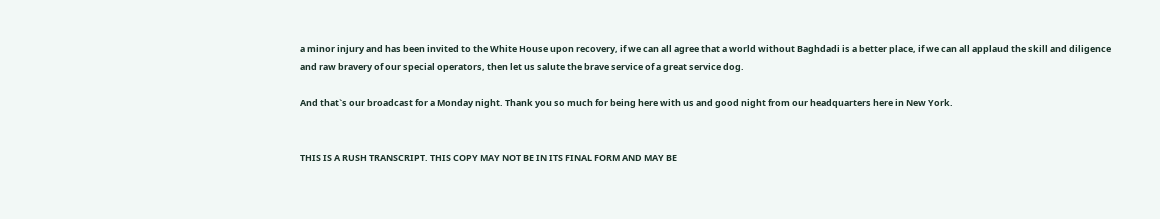a minor injury and has been invited to the White House upon recovery, if we can all agree that a world without Baghdadi is a better place, if we can all applaud the skill and diligence and raw bravery of our special operators, then let us salute the brave service of a great service dog.

And that`s our broadcast for a Monday night. Thank you so much for being here with us and good night from our headquarters here in New York.


THIS IS A RUSH TRANSCRIPT. THIS COPY MAY NOT BE IN ITS FINAL FORM AND MAY BE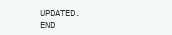UPDATED.                                                                                                     END